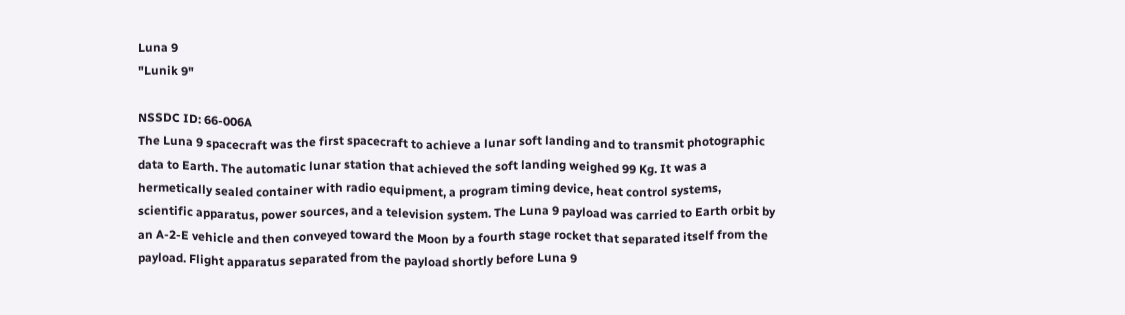Luna 9
"Lunik 9"

NSSDC ID: 66-006A
The Luna 9 spacecraft was the first spacecraft to achieve a lunar soft landing and to transmit photographic data to Earth. The automatic lunar station that achieved the soft landing weighed 99 Kg. It was a hermetically sealed container with radio equipment, a program timing device, heat control systems, scientific apparatus, power sources, and a television system. The Luna 9 payload was carried to Earth orbit by an A-2-E vehicle and then conveyed toward the Moon by a fourth stage rocket that separated itself from the payload. Flight apparatus separated from the payload shortly before Luna 9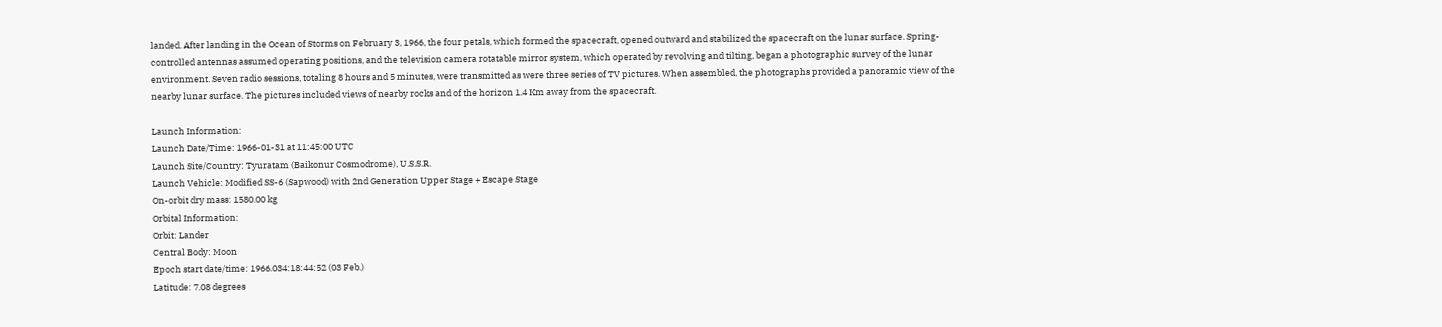landed. After landing in the Ocean of Storms on February 3, 1966, the four petals, which formed the spacecraft, opened outward and stabilized the spacecraft on the lunar surface. Spring-controlled antennas assumed operating positions, and the television camera rotatable mirror system, which operated by revolving and tilting, began a photographic survey of the lunar environment. Seven radio sessions, totaling 8 hours and 5 minutes, were transmitted as were three series of TV pictures. When assembled, the photographs provided a panoramic view of the nearby lunar surface. The pictures included views of nearby rocks and of the horizon 1.4 Km away from the spacecraft.

Launch Information:
Launch Date/Time: 1966-01-31 at 11:45:00 UTC
Launch Site/Country: Tyuratam (Baikonur Cosmodrome), U.S.S.R.
Launch Vehicle: Modified SS-6 (Sapwood) with 2nd Generation Upper Stage + Escape Stage
On-orbit dry mass: 1580.00 kg
Orbital Information:
Orbit: Lander
Central Body: Moon
Epoch start date/time: 1966.034:18:44:52 (03 Feb.)
Latitude: 7.08 degrees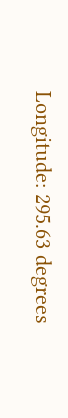Longitude: 295.63 degrees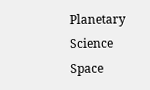Planetary Science
Space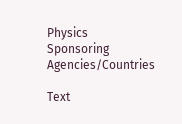Physics
Sponsoring Agencies/Countries

Text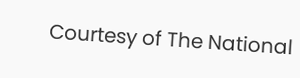Courtesy of The National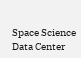Space Science Data Center